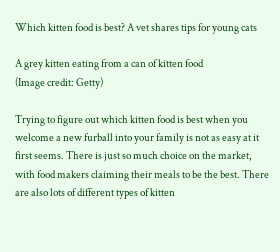Which kitten food is best? A vet shares tips for young cats

A grey kitten eating from a can of kitten food
(Image credit: Getty)

Trying to figure out which kitten food is best when you welcome a new furball into your family is not as easy at it first seems. There is just so much choice on the market, with food makers claiming their meals to be the best. There are also lots of different types of kitten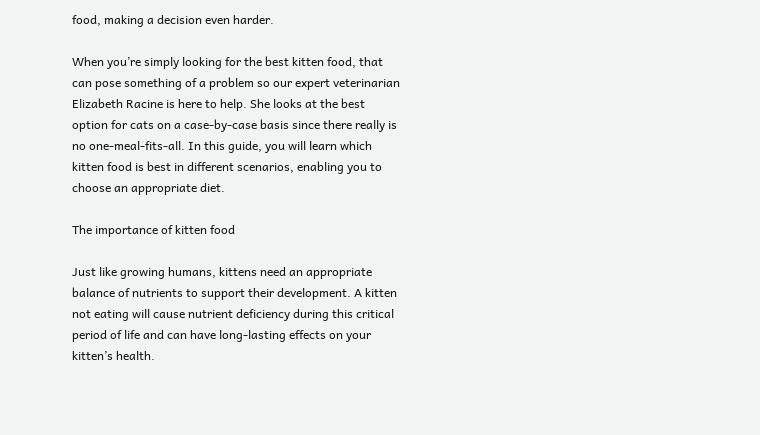food, making a decision even harder.

When you’re simply looking for the best kitten food, that can pose something of a problem so our expert veterinarian Elizabeth Racine is here to help. She looks at the best option for cats on a case-by-case basis since there really is no one-meal-fits-all. In this guide, you will learn which kitten food is best in different scenarios, enabling you to choose an appropriate diet.

The importance of kitten food

Just like growing humans, kittens need an appropriate balance of nutrients to support their development. A kitten not eating will cause nutrient deficiency during this critical period of life and can have long-lasting effects on your kitten’s health.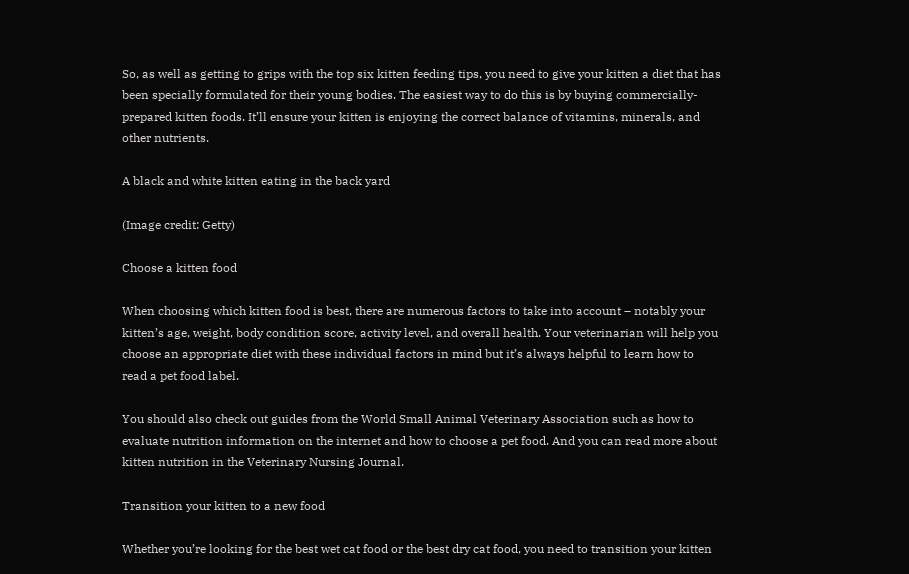So, as well as getting to grips with the top six kitten feeding tips, you need to give your kitten a diet that has been specially formulated for their young bodies. The easiest way to do this is by buying commercially-prepared kitten foods. It’ll ensure your kitten is enjoying the correct balance of vitamins, minerals, and other nutrients.

A black and white kitten eating in the back yard

(Image credit: Getty)

Choose a kitten food

When choosing which kitten food is best, there are numerous factors to take into account – notably your kitten’s age, weight, body condition score, activity level, and overall health. Your veterinarian will help you choose an appropriate diet with these individual factors in mind but it’s always helpful to learn how to read a pet food label.

You should also check out guides from the World Small Animal Veterinary Association such as how to evaluate nutrition information on the internet and how to choose a pet food. And you can read more about kitten nutrition in the Veterinary Nursing Journal.

Transition your kitten to a new food

Whether you’re looking for the best wet cat food or the best dry cat food, you need to transition your kitten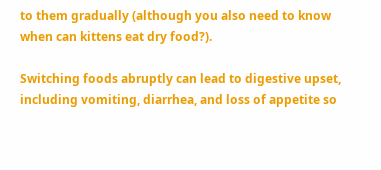to them gradually (although you also need to know when can kittens eat dry food?).

Switching foods abruptly can lead to digestive upset, including vomiting, diarrhea, and loss of appetite so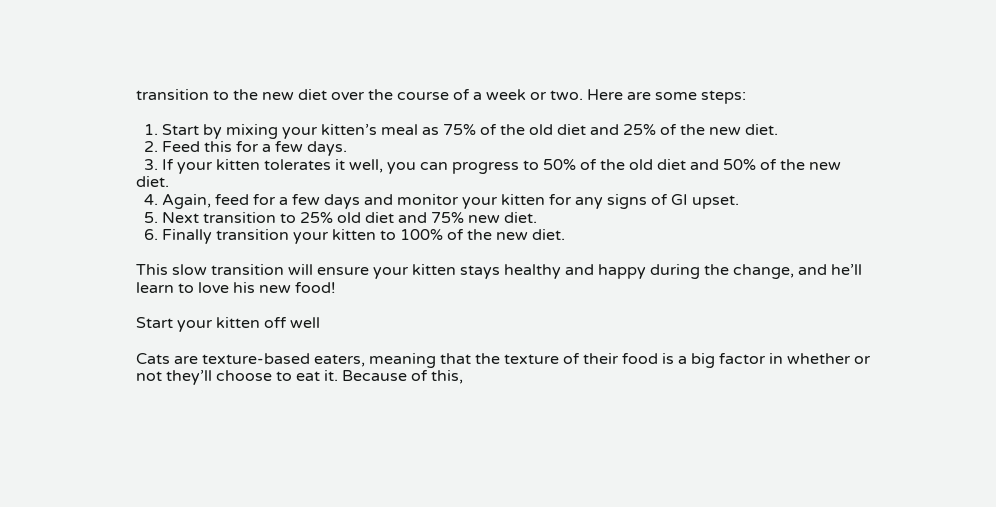transition to the new diet over the course of a week or two. Here are some steps:

  1. Start by mixing your kitten’s meal as 75% of the old diet and 25% of the new diet.
  2. Feed this for a few days.
  3. If your kitten tolerates it well, you can progress to 50% of the old diet and 50% of the new diet.
  4. Again, feed for a few days and monitor your kitten for any signs of GI upset.
  5. Next transition to 25% old diet and 75% new diet.
  6. Finally transition your kitten to 100% of the new diet.

This slow transition will ensure your kitten stays healthy and happy during the change, and he’ll learn to love his new food!

Start your kitten off well

Cats are texture-based eaters, meaning that the texture of their food is a big factor in whether or not they’ll choose to eat it. Because of this,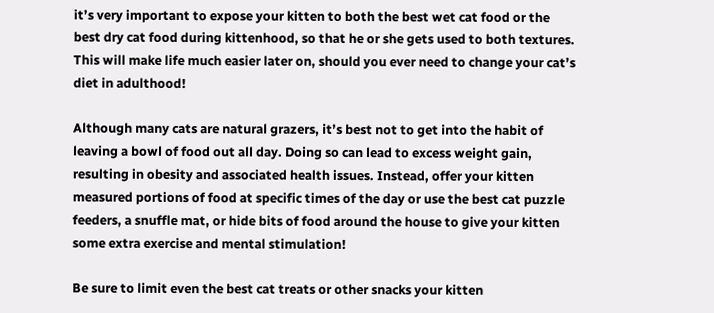it’s very important to expose your kitten to both the best wet cat food or the best dry cat food during kittenhood, so that he or she gets used to both textures. This will make life much easier later on, should you ever need to change your cat’s diet in adulthood!

Although many cats are natural grazers, it’s best not to get into the habit of leaving a bowl of food out all day. Doing so can lead to excess weight gain, resulting in obesity and associated health issues. Instead, offer your kitten measured portions of food at specific times of the day or use the best cat puzzle feeders, a snuffle mat, or hide bits of food around the house to give your kitten some extra exercise and mental stimulation!

Be sure to limit even the best cat treats or other snacks your kitten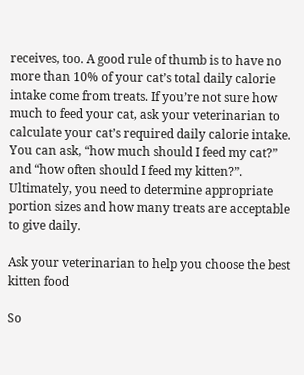receives, too. A good rule of thumb is to have no more than 10% of your cat’s total daily calorie intake come from treats. If you’re not sure how much to feed your cat, ask your veterinarian to calculate your cat’s required daily calorie intake. You can ask, “how much should I feed my cat?” and “how often should I feed my kitten?”. Ultimately, you need to determine appropriate portion sizes and how many treats are acceptable to give daily.

Ask your veterinarian to help you choose the best kitten food

So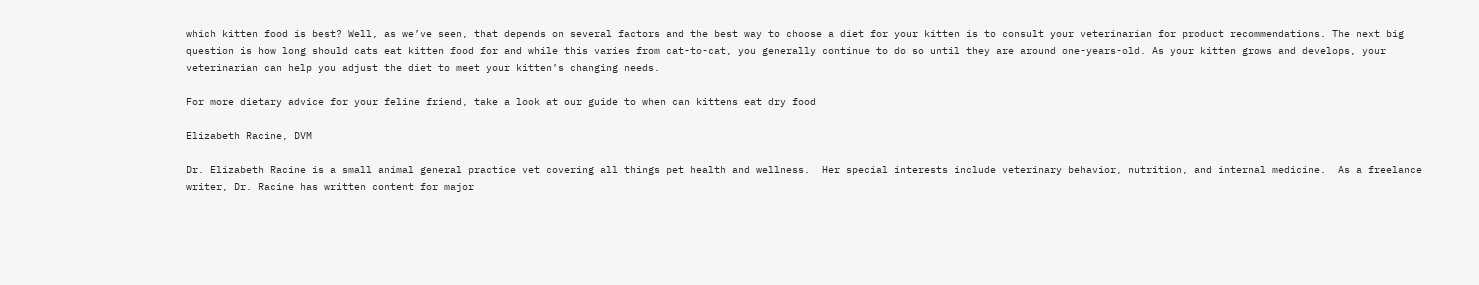which kitten food is best? Well, as we’ve seen, that depends on several factors and the best way to choose a diet for your kitten is to consult your veterinarian for product recommendations. The next big question is how long should cats eat kitten food for and while this varies from cat-to-cat, you generally continue to do so until they are around one-years-old. As your kitten grows and develops, your veterinarian can help you adjust the diet to meet your kitten’s changing needs.

For more dietary advice for your feline friend, take a look at our guide to when can kittens eat dry food

Elizabeth Racine, DVM

Dr. Elizabeth Racine is a small animal general practice vet covering all things pet health and wellness.  Her special interests include veterinary behavior, nutrition, and internal medicine.  As a freelance writer, Dr. Racine has written content for major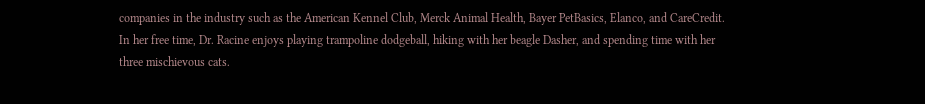companies in the industry such as the American Kennel Club, Merck Animal Health, Bayer PetBasics, Elanco, and CareCredit.  In her free time, Dr. Racine enjoys playing trampoline dodgeball, hiking with her beagle Dasher, and spending time with her three mischievous cats.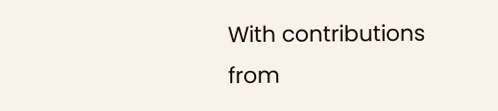With contributions from